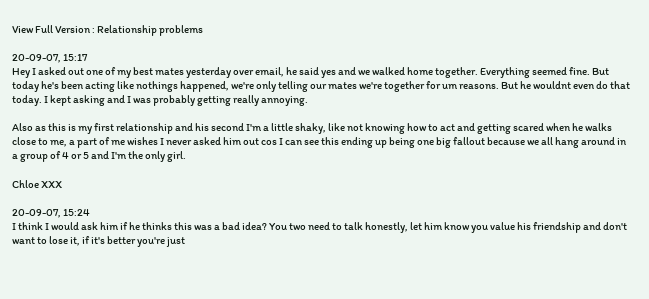View Full Version : Relationship problems

20-09-07, 15:17
Hey I asked out one of my best mates yesterday over email, he said yes and we walked home together. Everything seemed fine. But today he's been acting like nothings happened, we're only telling our mates we're together for um reasons. But he wouldnt even do that today. I kept asking and I was probably getting really annoying.

Also as this is my first relationship and his second I'm a little shaky, like not knowing how to act and getting scared when he walks close to me, a part of me wishes I never asked him out cos I can see this ending up being one big fallout because we all hang around in a group of 4 or 5 and I'm the only girl.

Chloe XXX

20-09-07, 15:24
I think I would ask him if he thinks this was a bad idea? You two need to talk honestly, let him know you value his friendship and don't want to lose it, if it's better you're just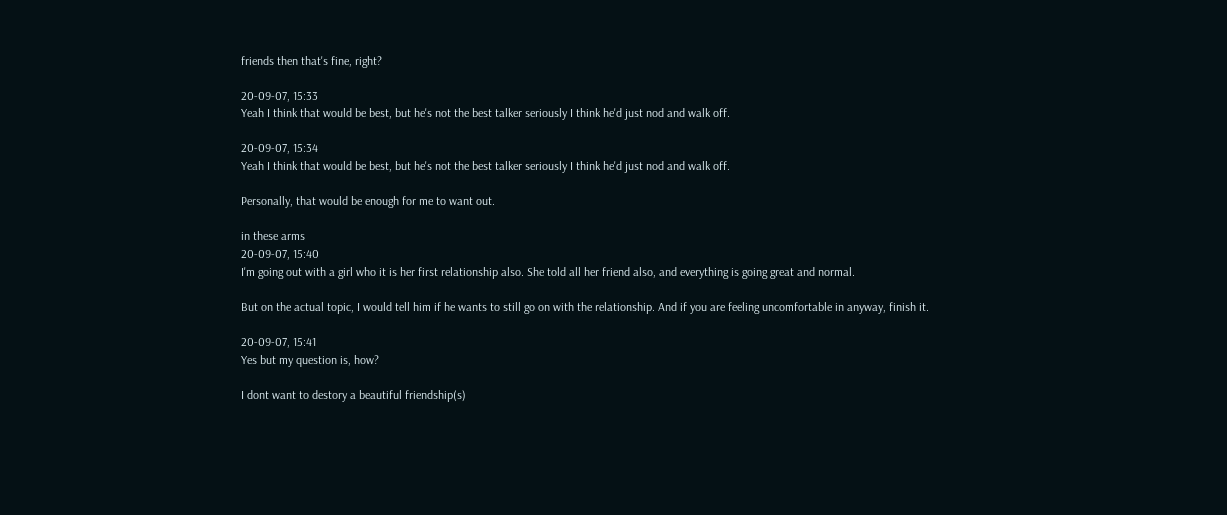friends then that's fine, right?

20-09-07, 15:33
Yeah I think that would be best, but he's not the best talker seriously I think he'd just nod and walk off.

20-09-07, 15:34
Yeah I think that would be best, but he's not the best talker seriously I think he'd just nod and walk off.

Personally, that would be enough for me to want out.

in these arms
20-09-07, 15:40
I'm going out with a girl who it is her first relationship also. She told all her friend also, and everything is going great and normal.

But on the actual topic, I would tell him if he wants to still go on with the relationship. And if you are feeling uncomfortable in anyway, finish it.

20-09-07, 15:41
Yes but my question is, how?

I dont want to destory a beautiful friendship(s)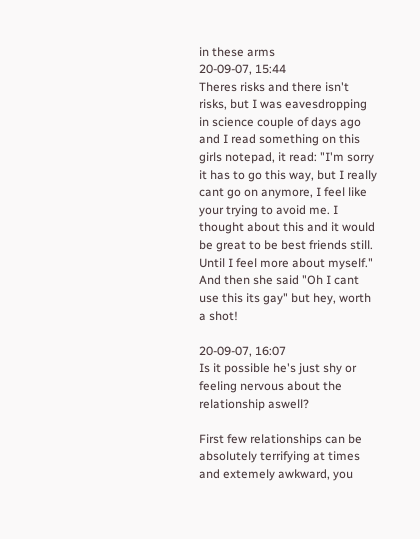in these arms
20-09-07, 15:44
Theres risks and there isn't risks, but I was eavesdropping in science couple of days ago and I read something on this girls notepad, it read: "I'm sorry it has to go this way, but I really cant go on anymore, I feel like your trying to avoid me. I thought about this and it would be great to be best friends still. Until I feel more about myself." And then she said "Oh I cant use this its gay" but hey, worth a shot!

20-09-07, 16:07
Is it possible he's just shy or feeling nervous about the relationship aswell?

First few relationships can be absolutely terrifying at times and extemely awkward, you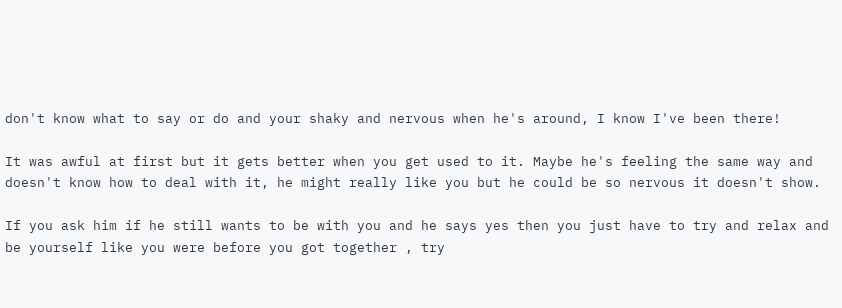don't know what to say or do and your shaky and nervous when he's around, I know I've been there!

It was awful at first but it gets better when you get used to it. Maybe he's feeling the same way and doesn't know how to deal with it, he might really like you but he could be so nervous it doesn't show.

If you ask him if he still wants to be with you and he says yes then you just have to try and relax and be yourself like you were before you got together , try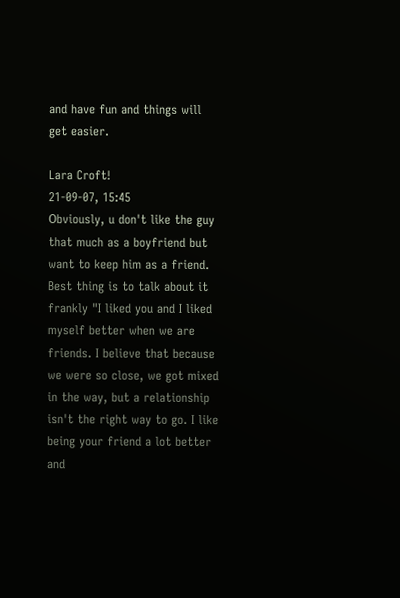and have fun and things will get easier.

Lara Croft!
21-09-07, 15:45
Οbviously, u don't like the guy that much as a boyfriend but want to keep him as a friend. Best thing is to talk about it frankly "I liked you and I liked myself better when we are friends. I believe that because we were so close, we got mixed in the way, but a relationship isn't the right way to go. I like being your friend a lot better and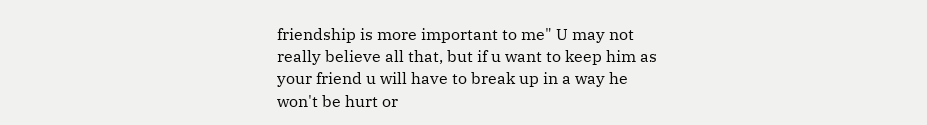friendship is more important to me" U may not really believe all that, but if u want to keep him as your friend u will have to break up in a way he won't be hurt or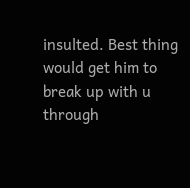insulted. Best thing would get him to break up with u through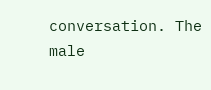conversation. The male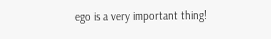ego is a very important thing!